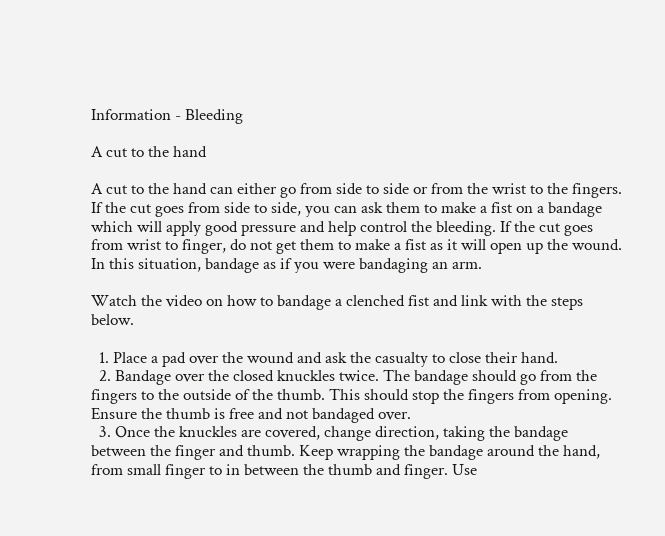Information - Bleeding

A cut to the hand

A cut to the hand can either go from side to side or from the wrist to the fingers. If the cut goes from side to side, you can ask them to make a fist on a bandage which will apply good pressure and help control the bleeding. If the cut goes from wrist to finger, do not get them to make a fist as it will open up the wound. In this situation, bandage as if you were bandaging an arm.

Watch the video on how to bandage a clenched fist and link with the steps below.

  1. Place a pad over the wound and ask the casualty to close their hand.
  2. Bandage over the closed knuckles twice. The bandage should go from the fingers to the outside of the thumb. This should stop the fingers from opening. Ensure the thumb is free and not bandaged over.
  3. Once the knuckles are covered, change direction, taking the bandage between the finger and thumb. Keep wrapping the bandage around the hand, from small finger to in between the thumb and finger. Use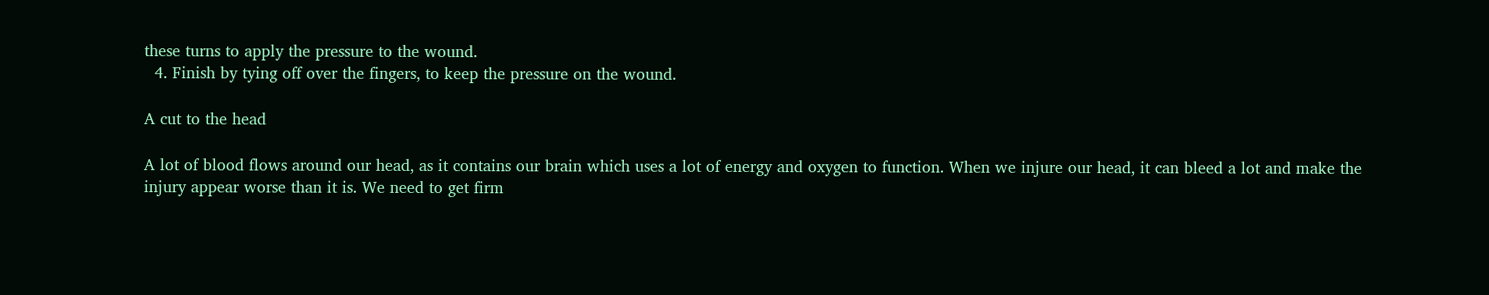these turns to apply the pressure to the wound.
  4. Finish by tying off over the fingers, to keep the pressure on the wound.

A cut to the head

A lot of blood flows around our head, as it contains our brain which uses a lot of energy and oxygen to function. When we injure our head, it can bleed a lot and make the injury appear worse than it is. We need to get firm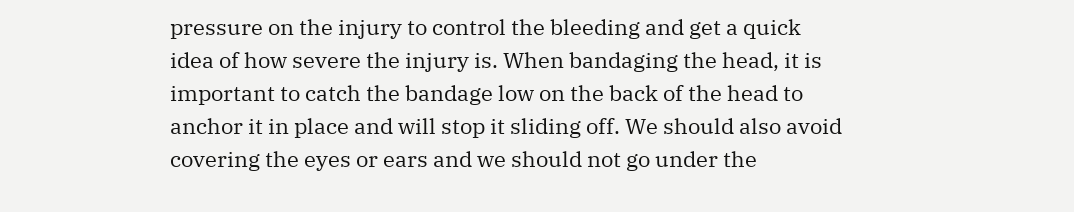pressure on the injury to control the bleeding and get a quick idea of how severe the injury is. When bandaging the head, it is important to catch the bandage low on the back of the head to anchor it in place and will stop it sliding off. We should also avoid covering the eyes or ears and we should not go under the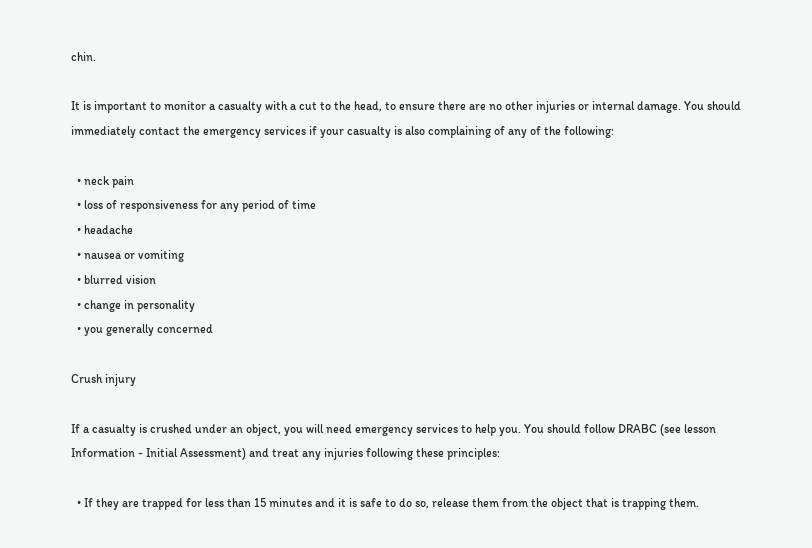chin.

It is important to monitor a casualty with a cut to the head, to ensure there are no other injuries or internal damage. You should immediately contact the emergency services if your casualty is also complaining of any of the following:

  • neck pain
  • loss of responsiveness for any period of time
  • headache
  • nausea or vomiting
  • blurred vision
  • change in personality
  • you generally concerned

Crush injury

If a casualty is crushed under an object, you will need emergency services to help you. You should follow DRABC (see lesson Information - Initial Assessment) and treat any injuries following these principles:

  • If they are trapped for less than 15 minutes and it is safe to do so, release them from the object that is trapping them.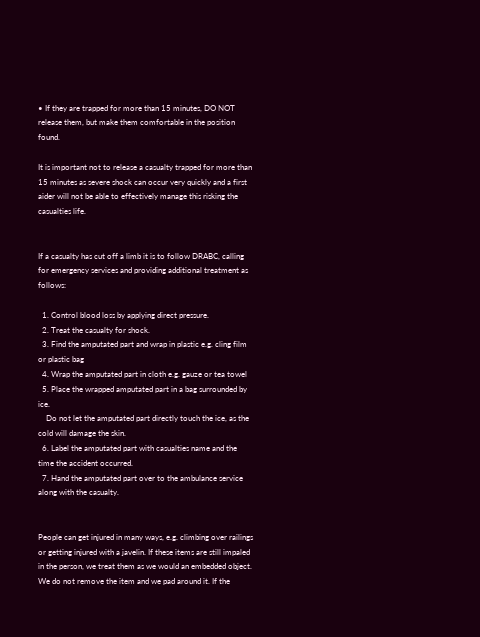• If they are trapped for more than 15 minutes, DO NOT release them, but make them comfortable in the position found.

It is important not to release a casualty trapped for more than 15 minutes as severe shock can occur very quickly and a first aider will not be able to effectively manage this risking the casualties life.


If a casualty has cut off a limb it is to follow DRABC, calling for emergency services and providing additional treatment as follows:

  1. Control blood loss by applying direct pressure.
  2. Treat the casualty for shock.
  3. Find the amputated part and wrap in plastic e.g. cling film or plastic bag
  4. Wrap the amputated part in cloth e.g. gauze or tea towel
  5. Place the wrapped amputated part in a bag surrounded by ice.
    Do not let the amputated part directly touch the ice, as the cold will damage the skin.
  6. Label the amputated part with casualties name and the time the accident occurred.
  7. Hand the amputated part over to the ambulance service along with the casualty.


People can get injured in many ways, e.g. climbing over railings or getting injured with a javelin. If these items are still impaled in the person, we treat them as we would an embedded object. We do not remove the item and we pad around it. If the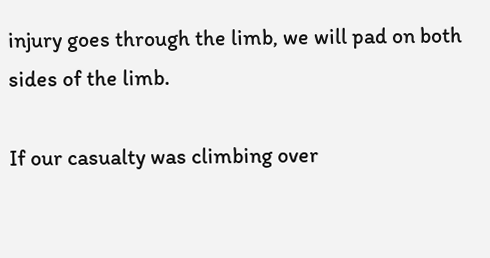injury goes through the limb, we will pad on both sides of the limb.

If our casualty was climbing over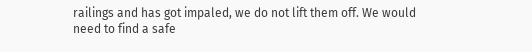railings and has got impaled, we do not lift them off. We would need to find a safe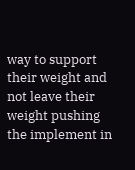way to support their weight and not leave their weight pushing the implement in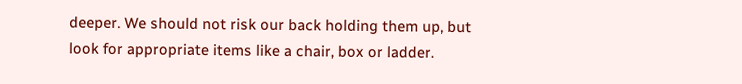deeper. We should not risk our back holding them up, but look for appropriate items like a chair, box or ladder.